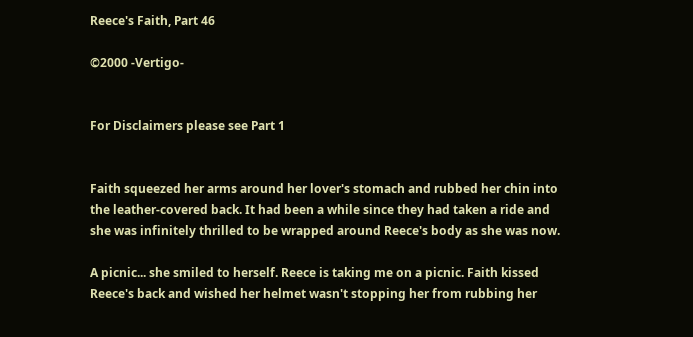Reece's Faith, Part 46

©2000 -Vertigo-


For Disclaimers please see Part 1


Faith squeezed her arms around her lover's stomach and rubbed her chin into the leather-covered back. It had been a while since they had taken a ride and she was infinitely thrilled to be wrapped around Reece's body as she was now.

A picnic... she smiled to herself. Reece is taking me on a picnic. Faith kissed Reece's back and wished her helmet wasn't stopping her from rubbing her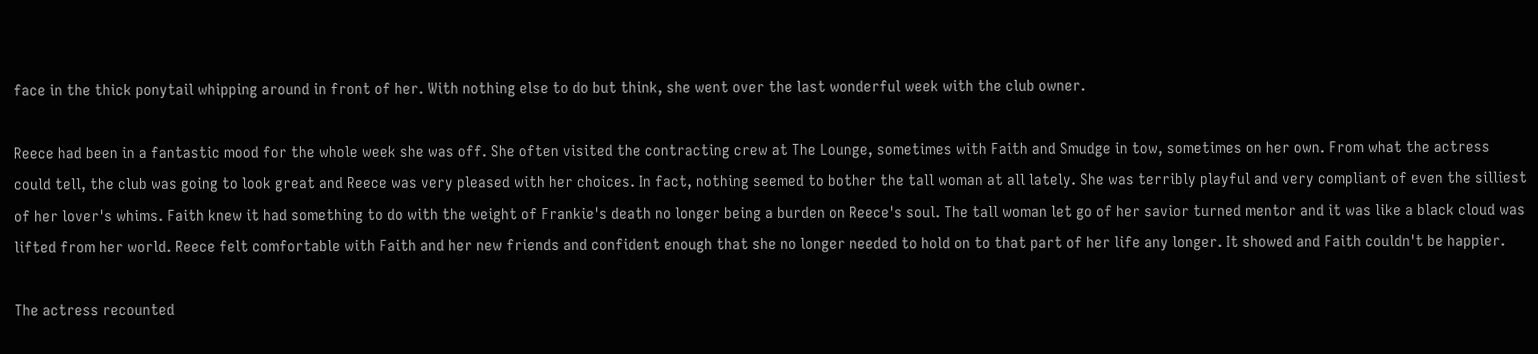face in the thick ponytail whipping around in front of her. With nothing else to do but think, she went over the last wonderful week with the club owner.

Reece had been in a fantastic mood for the whole week she was off. She often visited the contracting crew at The Lounge, sometimes with Faith and Smudge in tow, sometimes on her own. From what the actress could tell, the club was going to look great and Reece was very pleased with her choices. In fact, nothing seemed to bother the tall woman at all lately. She was terribly playful and very compliant of even the silliest of her lover's whims. Faith knew it had something to do with the weight of Frankie's death no longer being a burden on Reece's soul. The tall woman let go of her savior turned mentor and it was like a black cloud was lifted from her world. Reece felt comfortable with Faith and her new friends and confident enough that she no longer needed to hold on to that part of her life any longer. It showed and Faith couldn't be happier.

The actress recounted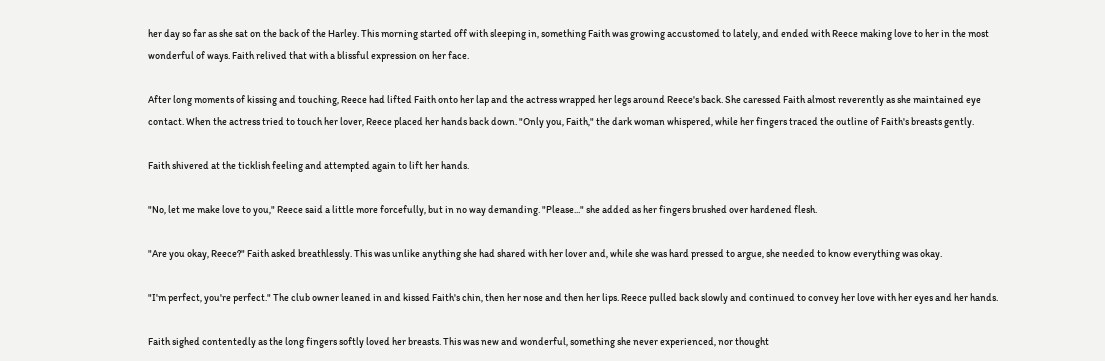her day so far as she sat on the back of the Harley. This morning started off with sleeping in, something Faith was growing accustomed to lately, and ended with Reece making love to her in the most wonderful of ways. Faith relived that with a blissful expression on her face.

After long moments of kissing and touching, Reece had lifted Faith onto her lap and the actress wrapped her legs around Reece's back. She caressed Faith almost reverently as she maintained eye contact. When the actress tried to touch her lover, Reece placed her hands back down. "Only you, Faith," the dark woman whispered, while her fingers traced the outline of Faith's breasts gently.

Faith shivered at the ticklish feeling and attempted again to lift her hands.

"No, let me make love to you," Reece said a little more forcefully, but in no way demanding. "Please..." she added as her fingers brushed over hardened flesh.

"Are you okay, Reece?" Faith asked breathlessly. This was unlike anything she had shared with her lover and, while she was hard pressed to argue, she needed to know everything was okay.

"I'm perfect, you're perfect." The club owner leaned in and kissed Faith's chin, then her nose and then her lips. Reece pulled back slowly and continued to convey her love with her eyes and her hands.

Faith sighed contentedly as the long fingers softly loved her breasts. This was new and wonderful, something she never experienced, nor thought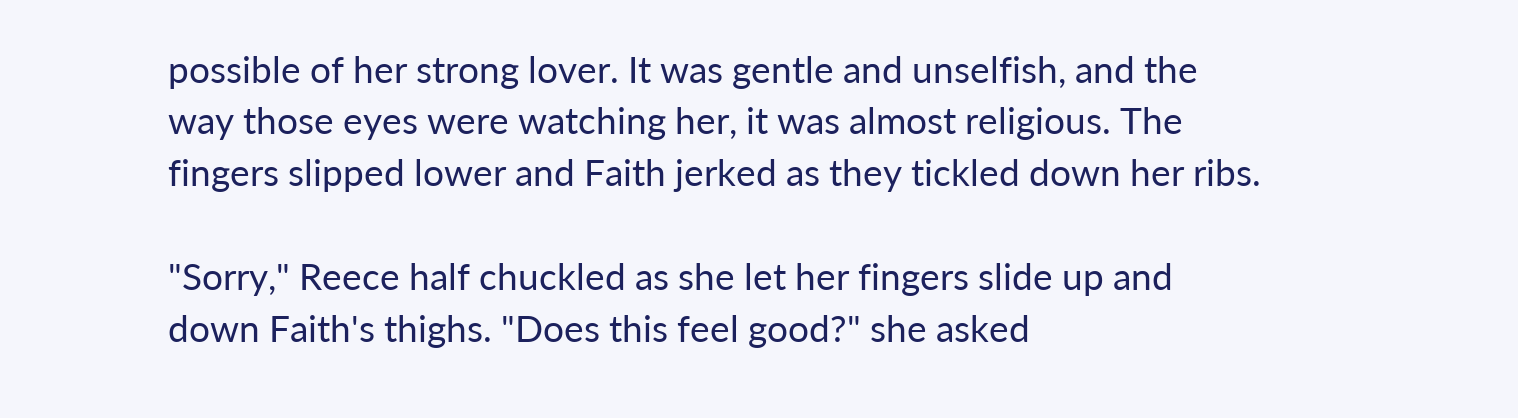possible of her strong lover. It was gentle and unselfish, and the way those eyes were watching her, it was almost religious. The fingers slipped lower and Faith jerked as they tickled down her ribs.

"Sorry," Reece half chuckled as she let her fingers slide up and down Faith's thighs. "Does this feel good?" she asked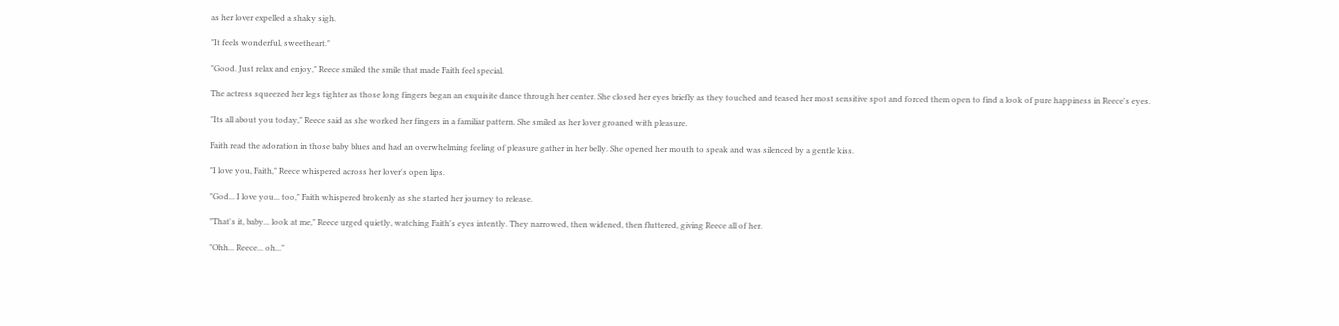as her lover expelled a shaky sigh.

"It feels wonderful, sweetheart."

"Good. Just relax and enjoy," Reece smiled the smile that made Faith feel special.

The actress squeezed her legs tighter as those long fingers began an exquisite dance through her center. She closed her eyes briefly as they touched and teased her most sensitive spot and forced them open to find a look of pure happiness in Reece's eyes.

"Its all about you today," Reece said as she worked her fingers in a familiar pattern. She smiled as her lover groaned with pleasure.

Faith read the adoration in those baby blues and had an overwhelming feeling of pleasure gather in her belly. She opened her mouth to speak and was silenced by a gentle kiss.

"I love you, Faith," Reece whispered across her lover's open lips.

"God... I love you... too," Faith whispered brokenly as she started her journey to release.

"That's it, baby... look at me," Reece urged quietly, watching Faith's eyes intently. They narrowed, then widened, then fluttered, giving Reece all of her.

"Ohh... Reece... oh..."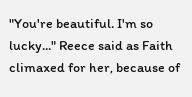"You're beautiful. I'm so lucky..." Reece said as Faith climaxed for her, because of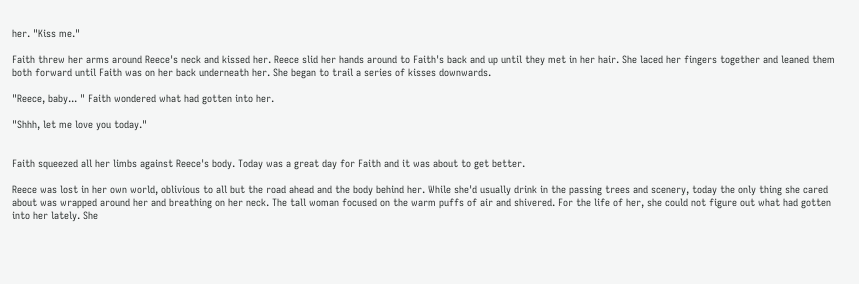her. "Kiss me."

Faith threw her arms around Reece's neck and kissed her. Reece slid her hands around to Faith's back and up until they met in her hair. She laced her fingers together and leaned them both forward until Faith was on her back underneath her. She began to trail a series of kisses downwards.

"Reece, baby... " Faith wondered what had gotten into her.

"Shhh, let me love you today."


Faith squeezed all her limbs against Reece's body. Today was a great day for Faith and it was about to get better.

Reece was lost in her own world, oblivious to all but the road ahead and the body behind her. While she'd usually drink in the passing trees and scenery, today the only thing she cared about was wrapped around her and breathing on her neck. The tall woman focused on the warm puffs of air and shivered. For the life of her, she could not figure out what had gotten into her lately. She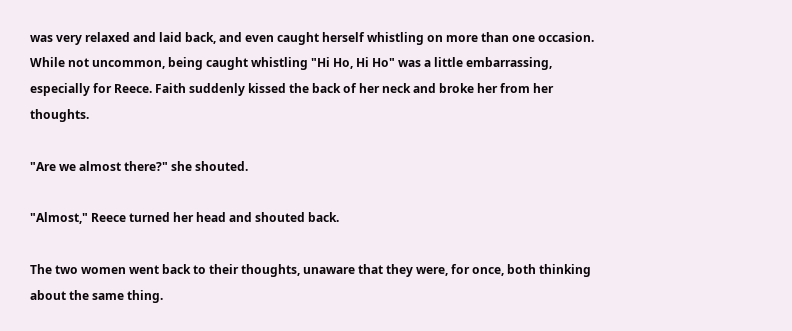was very relaxed and laid back, and even caught herself whistling on more than one occasion. While not uncommon, being caught whistling "Hi Ho, Hi Ho" was a little embarrassing, especially for Reece. Faith suddenly kissed the back of her neck and broke her from her thoughts.

"Are we almost there?" she shouted.

"Almost," Reece turned her head and shouted back.

The two women went back to their thoughts, unaware that they were, for once, both thinking about the same thing.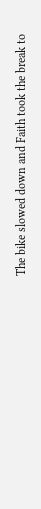The bike slowed down and Faith took the break to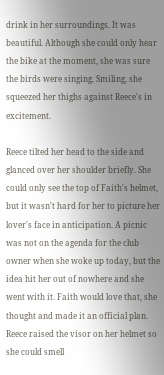drink in her surroundings. It was beautiful. Although she could only hear the bike at the moment, she was sure the birds were singing. Smiling, she squeezed her thighs against Reece's in excitement.

Reece tilted her head to the side and glanced over her shoulder briefly. She could only see the top of Faith's helmet, but it wasn't hard for her to picture her lover's face in anticipation. A picnic was not on the agenda for the club owner when she woke up today, but the idea hit her out of nowhere and she went with it. Faith would love that, she thought and made it an official plan. Reece raised the visor on her helmet so she could smell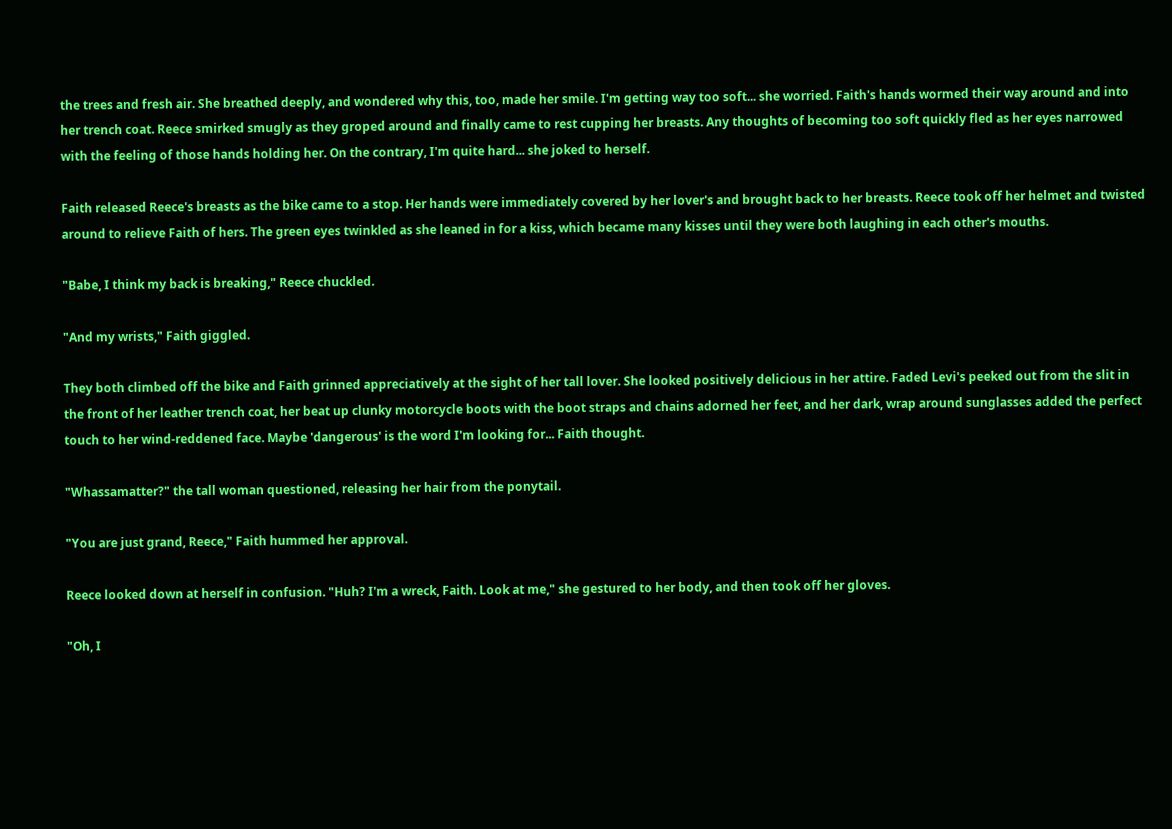the trees and fresh air. She breathed deeply, and wondered why this, too, made her smile. I'm getting way too soft... she worried. Faith's hands wormed their way around and into her trench coat. Reece smirked smugly as they groped around and finally came to rest cupping her breasts. Any thoughts of becoming too soft quickly fled as her eyes narrowed with the feeling of those hands holding her. On the contrary, I'm quite hard... she joked to herself.

Faith released Reece's breasts as the bike came to a stop. Her hands were immediately covered by her lover's and brought back to her breasts. Reece took off her helmet and twisted around to relieve Faith of hers. The green eyes twinkled as she leaned in for a kiss, which became many kisses until they were both laughing in each other's mouths.

"Babe, I think my back is breaking," Reece chuckled.

"And my wrists," Faith giggled.

They both climbed off the bike and Faith grinned appreciatively at the sight of her tall lover. She looked positively delicious in her attire. Faded Levi's peeked out from the slit in the front of her leather trench coat, her beat up clunky motorcycle boots with the boot straps and chains adorned her feet, and her dark, wrap around sunglasses added the perfect touch to her wind-reddened face. Maybe 'dangerous' is the word I'm looking for... Faith thought.

"Whassamatter?" the tall woman questioned, releasing her hair from the ponytail.

"You are just grand, Reece," Faith hummed her approval.

Reece looked down at herself in confusion. "Huh? I'm a wreck, Faith. Look at me," she gestured to her body, and then took off her gloves.

"Oh, I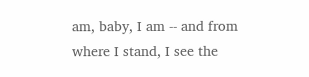am, baby, I am -- and from where I stand, I see the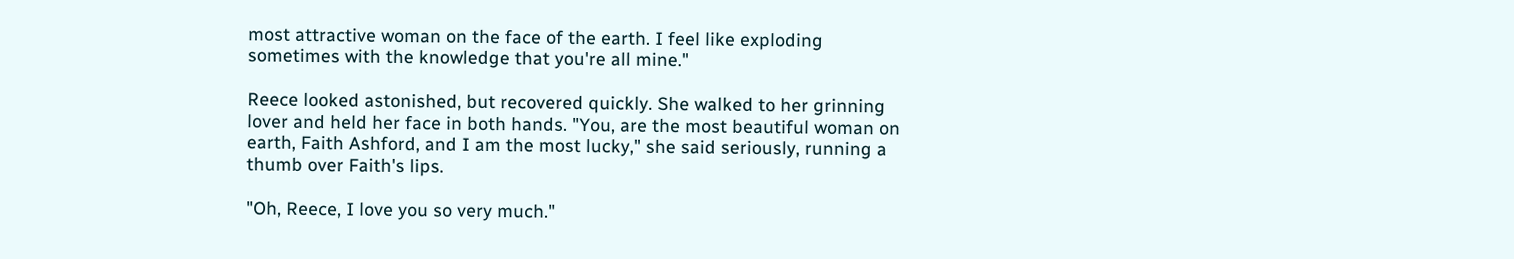most attractive woman on the face of the earth. I feel like exploding sometimes with the knowledge that you're all mine."

Reece looked astonished, but recovered quickly. She walked to her grinning lover and held her face in both hands. "You, are the most beautiful woman on earth, Faith Ashford, and I am the most lucky," she said seriously, running a thumb over Faith's lips.

"Oh, Reece, I love you so very much."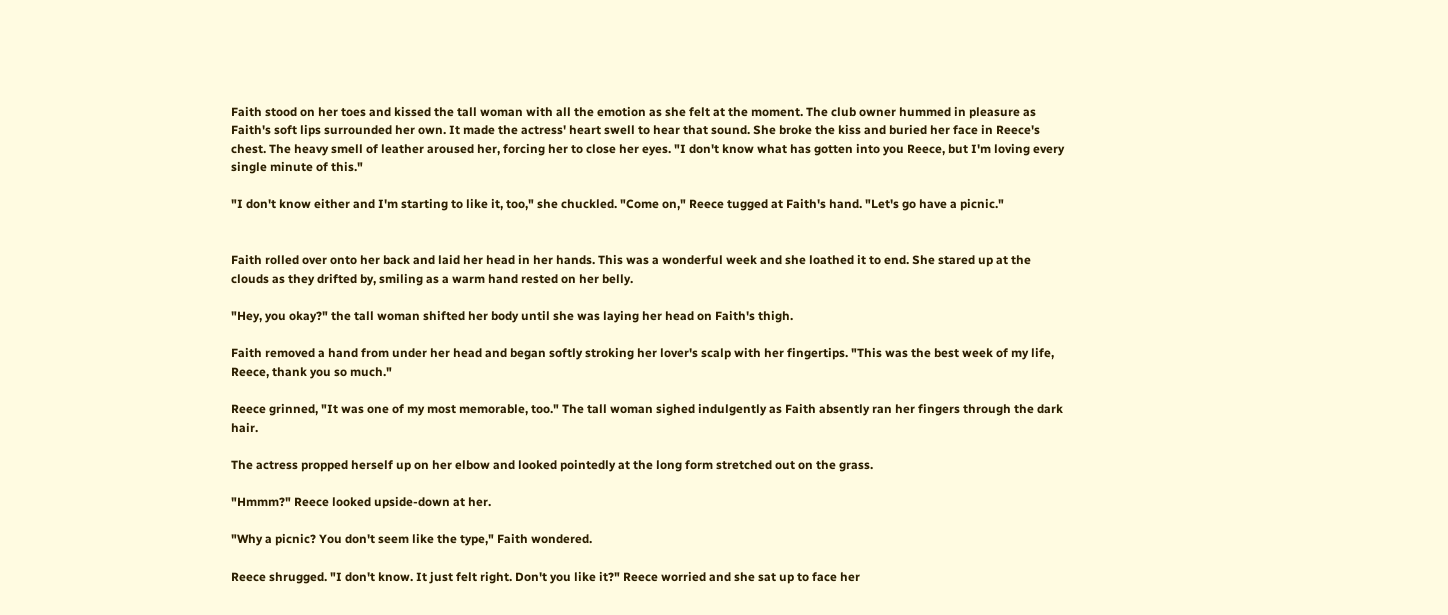Faith stood on her toes and kissed the tall woman with all the emotion as she felt at the moment. The club owner hummed in pleasure as Faith's soft lips surrounded her own. It made the actress' heart swell to hear that sound. She broke the kiss and buried her face in Reece's chest. The heavy smell of leather aroused her, forcing her to close her eyes. "I don't know what has gotten into you Reece, but I'm loving every single minute of this."

"I don't know either and I'm starting to like it, too," she chuckled. "Come on," Reece tugged at Faith's hand. "Let's go have a picnic."


Faith rolled over onto her back and laid her head in her hands. This was a wonderful week and she loathed it to end. She stared up at the clouds as they drifted by, smiling as a warm hand rested on her belly.

"Hey, you okay?" the tall woman shifted her body until she was laying her head on Faith's thigh.

Faith removed a hand from under her head and began softly stroking her lover's scalp with her fingertips. "This was the best week of my life, Reece, thank you so much."

Reece grinned, "It was one of my most memorable, too." The tall woman sighed indulgently as Faith absently ran her fingers through the dark hair.

The actress propped herself up on her elbow and looked pointedly at the long form stretched out on the grass.

"Hmmm?" Reece looked upside-down at her.

"Why a picnic? You don't seem like the type," Faith wondered.

Reece shrugged. "I don't know. It just felt right. Don't you like it?" Reece worried and she sat up to face her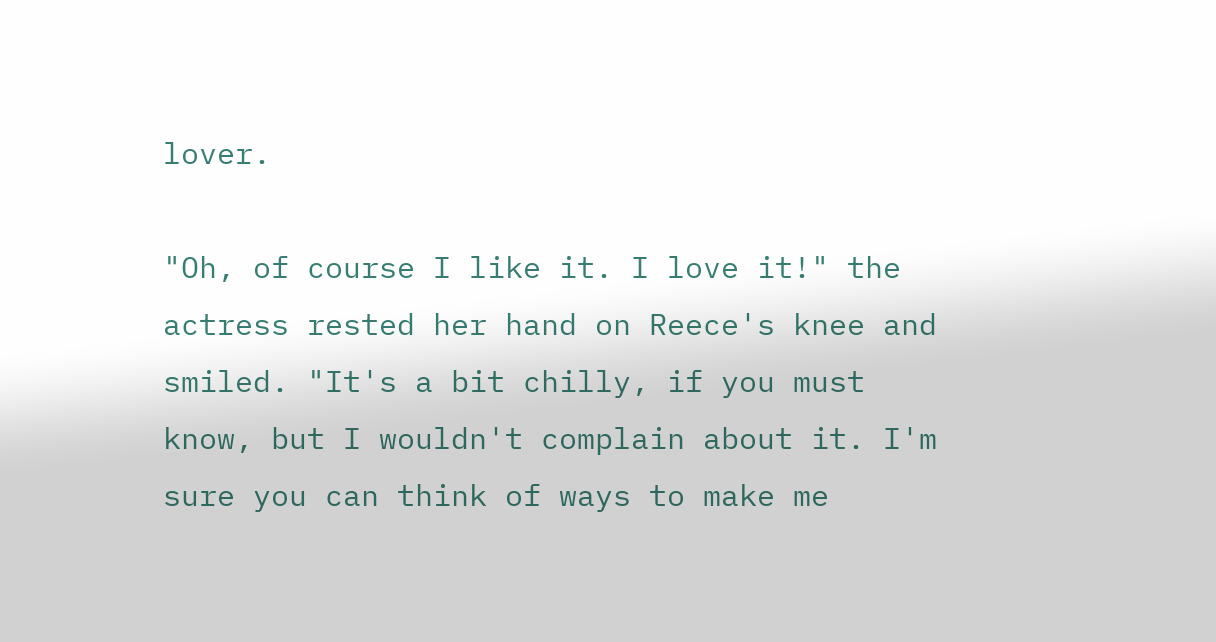lover.

"Oh, of course I like it. I love it!" the actress rested her hand on Reece's knee and smiled. "It's a bit chilly, if you must know, but I wouldn't complain about it. I'm sure you can think of ways to make me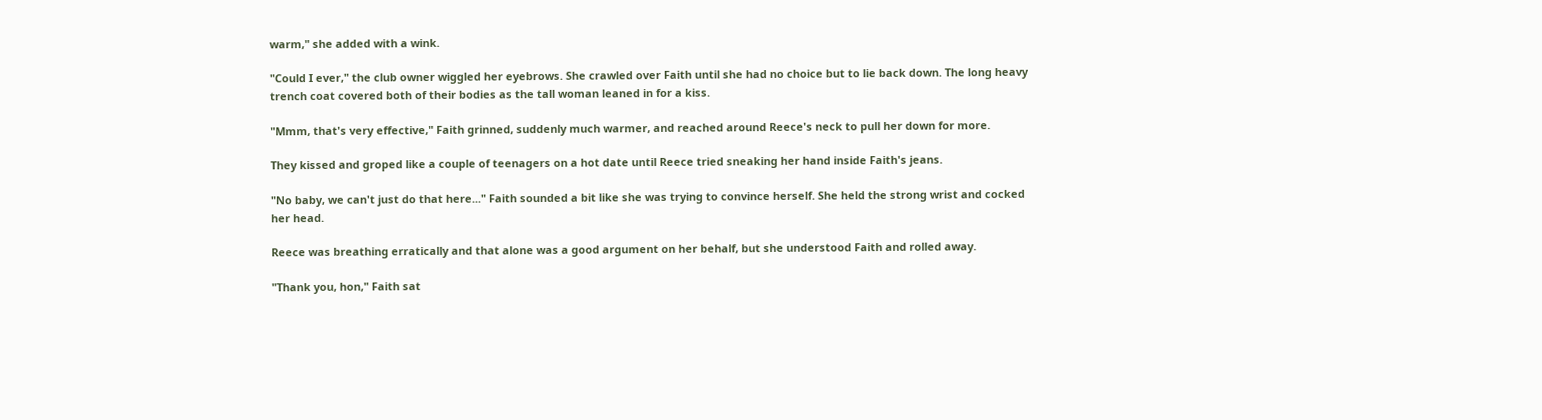warm," she added with a wink.

"Could I ever," the club owner wiggled her eyebrows. She crawled over Faith until she had no choice but to lie back down. The long heavy trench coat covered both of their bodies as the tall woman leaned in for a kiss.

"Mmm, that's very effective," Faith grinned, suddenly much warmer, and reached around Reece's neck to pull her down for more.

They kissed and groped like a couple of teenagers on a hot date until Reece tried sneaking her hand inside Faith's jeans.

"No baby, we can't just do that here..." Faith sounded a bit like she was trying to convince herself. She held the strong wrist and cocked her head.

Reece was breathing erratically and that alone was a good argument on her behalf, but she understood Faith and rolled away.

"Thank you, hon," Faith sat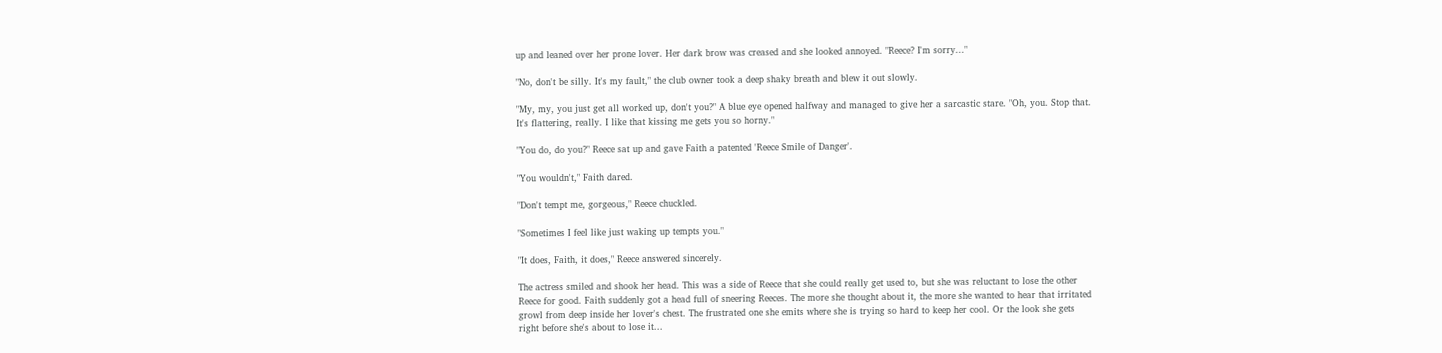up and leaned over her prone lover. Her dark brow was creased and she looked annoyed. "Reece? I'm sorry..."

"No, don't be silly. It's my fault," the club owner took a deep shaky breath and blew it out slowly.

"My, my, you just get all worked up, don't you?" A blue eye opened halfway and managed to give her a sarcastic stare. "Oh, you. Stop that. It's flattering, really. I like that kissing me gets you so horny."

"You do, do you?" Reece sat up and gave Faith a patented 'Reece Smile of Danger'.

"You wouldn't," Faith dared.

"Don't tempt me, gorgeous," Reece chuckled.

"Sometimes I feel like just waking up tempts you."

"It does, Faith, it does," Reece answered sincerely.

The actress smiled and shook her head. This was a side of Reece that she could really get used to, but she was reluctant to lose the other Reece for good. Faith suddenly got a head full of sneering Reeces. The more she thought about it, the more she wanted to hear that irritated growl from deep inside her lover's chest. The frustrated one she emits where she is trying so hard to keep her cool. Or the look she gets right before she's about to lose it...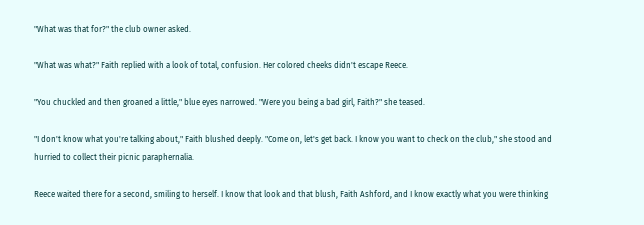"What was that for?" the club owner asked.

"What was what?" Faith replied with a look of total, confusion. Her colored cheeks didn't escape Reece.

"You chuckled and then groaned a little," blue eyes narrowed. "Were you being a bad girl, Faith?" she teased.

"I don't know what you're talking about," Faith blushed deeply. "Come on, let's get back. I know you want to check on the club," she stood and hurried to collect their picnic paraphernalia.

Reece waited there for a second, smiling to herself. I know that look and that blush, Faith Ashford, and I know exactly what you were thinking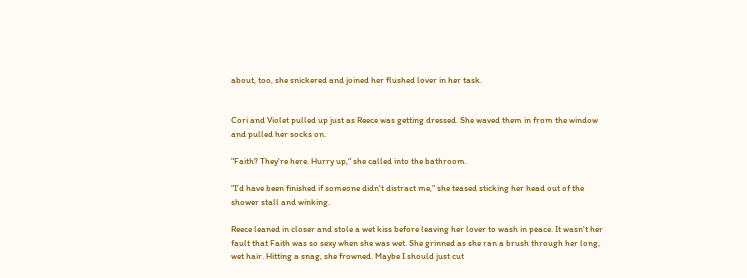about, too, she snickered and joined her flushed lover in her task.


Cori and Violet pulled up just as Reece was getting dressed. She waved them in from the window and pulled her socks on.

"Faith? They're here. Hurry up," she called into the bathroom.

"I'd have been finished if someone didn't distract me," she teased sticking her head out of the shower stall and winking.

Reece leaned in closer and stole a wet kiss before leaving her lover to wash in peace. It wasn't her fault that Faith was so sexy when she was wet. She grinned as she ran a brush through her long, wet hair. Hitting a snag, she frowned. Maybe I should just cut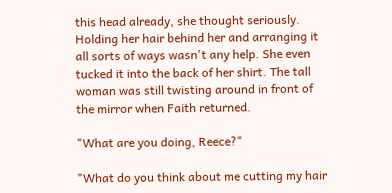this head already, she thought seriously. Holding her hair behind her and arranging it all sorts of ways wasn't any help. She even tucked it into the back of her shirt. The tall woman was still twisting around in front of the mirror when Faith returned.

"What are you doing, Reece?"

"What do you think about me cutting my hair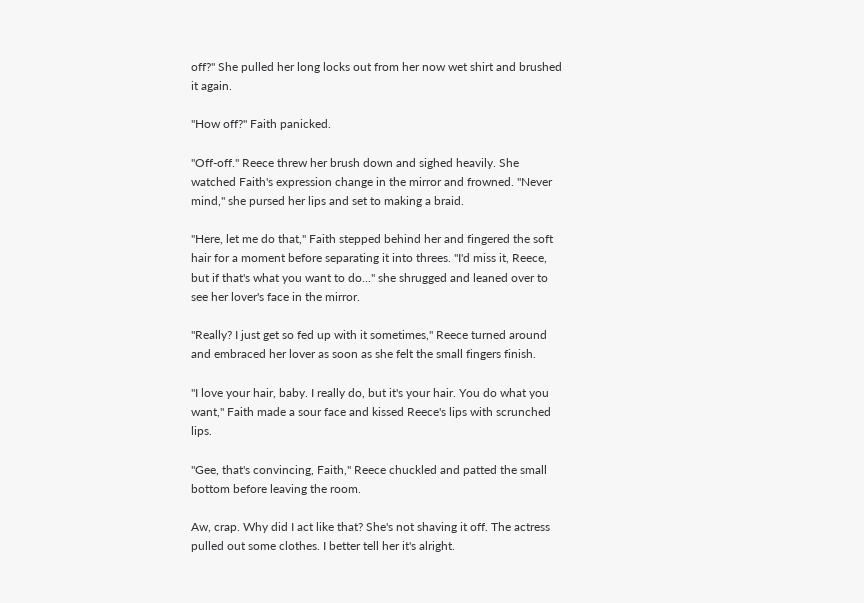off?" She pulled her long locks out from her now wet shirt and brushed it again.

"How off?" Faith panicked.

"Off-off." Reece threw her brush down and sighed heavily. She watched Faith's expression change in the mirror and frowned. "Never mind," she pursed her lips and set to making a braid.

"Here, let me do that," Faith stepped behind her and fingered the soft hair for a moment before separating it into threes. "I'd miss it, Reece, but if that's what you want to do..." she shrugged and leaned over to see her lover's face in the mirror.

"Really? I just get so fed up with it sometimes," Reece turned around and embraced her lover as soon as she felt the small fingers finish.

"I love your hair, baby. I really do, but it's your hair. You do what you want," Faith made a sour face and kissed Reece's lips with scrunched lips.

"Gee, that's convincing, Faith," Reece chuckled and patted the small bottom before leaving the room.

Aw, crap. Why did I act like that? She's not shaving it off. The actress pulled out some clothes. I better tell her it's alright.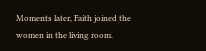Moments later, Faith joined the women in the living room.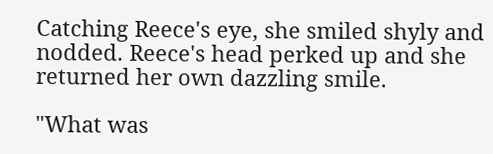Catching Reece's eye, she smiled shyly and nodded. Reece's head perked up and she returned her own dazzling smile.

"What was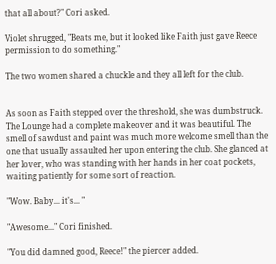that all about?" Cori asked.

Violet shrugged, "Beats me, but it looked like Faith just gave Reece permission to do something."

The two women shared a chuckle and they all left for the club.


As soon as Faith stepped over the threshold, she was dumbstruck. The Lounge had a complete makeover and it was beautiful. The smell of sawdust and paint was much more welcome smell than the one that usually assaulted her upon entering the club. She glanced at her lover, who was standing with her hands in her coat pockets, waiting patiently for some sort of reaction.

"Wow. Baby... it's... "

"Awesome..." Cori finished.

"You did damned good, Reece!" the piercer added.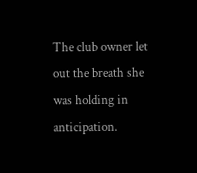The club owner let out the breath she was holding in anticipation.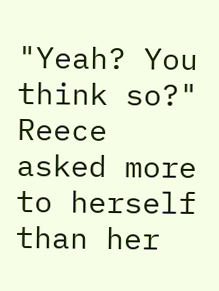"Yeah? You think so?" Reece asked more to herself than her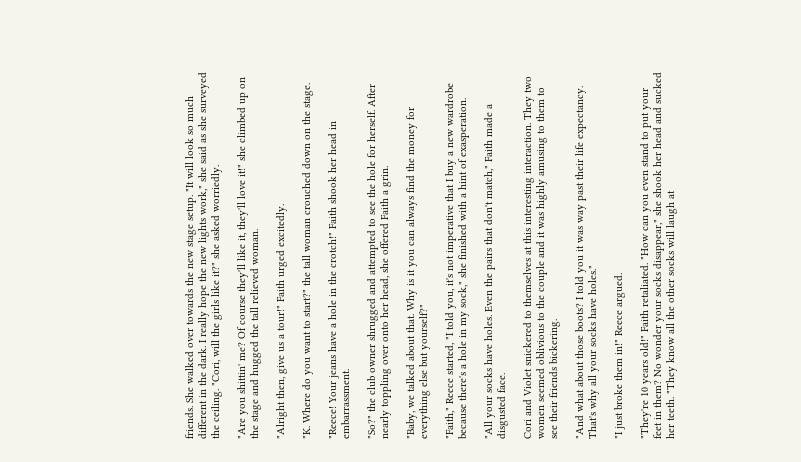friends. She walked over towards the new stage setup. "It will look so much different in the dark. I really hope the new lights work," she said as she surveyed the ceiling. "Cori, will the girls like it?" she asked worriedly.

"Are you shittin' me? Of course they'll like it, they'll love it!" she climbed up on the stage and hugged the tall relieved woman.

"Alright then, give us a tour!" Faith urged excitedly.

"K. Where do you want to start?" the tall woman crouched down on the stage.

"Reece! Your jeans have a hole in the crotch!" Faith shook her head in embarrassment.

"So?" the club owner shrugged and attempted to see the hole for herself. After nearly toppling over onto her head, she offered Faith a grin.

"Baby, we talked about that. Why is it you can always find the money for everything else but yourself?"

"Faith," Reece started, "I told you, it's not imperative that I buy a new wardrobe because there's a hole in my sock," she finished with a hint of exasperation.

"All your socks have holes. Even the pairs that don't match," Faith made a disgusted face.

Cori and Violet snickered to themselves at this interesting interaction. They two women seemed oblivious to the couple and it was highly amusing to them to see their friends bickering.

"And what about those boots? I told you it was way past their life expectancy. That's why all your socks have holes."

"I just broke them in!" Reece argued.

"They're 10 years old!" Faith retaliated. "How can you even stand to put your feet in them? No wonder your socks disappear," she shook her head and sucked her teeth. "They know all the other socks will laugh at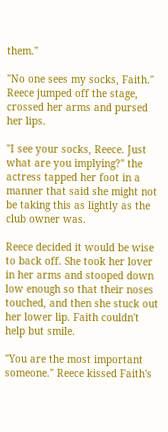them."

"No one sees my socks, Faith." Reece jumped off the stage, crossed her arms and pursed her lips.

"I see your socks, Reece. Just what are you implying?" the actress tapped her foot in a manner that said she might not be taking this as lightly as the club owner was.

Reece decided it would be wise to back off. She took her lover in her arms and stooped down low enough so that their noses touched, and then she stuck out her lower lip. Faith couldn't help but smile.

"You are the most important someone." Reece kissed Faith's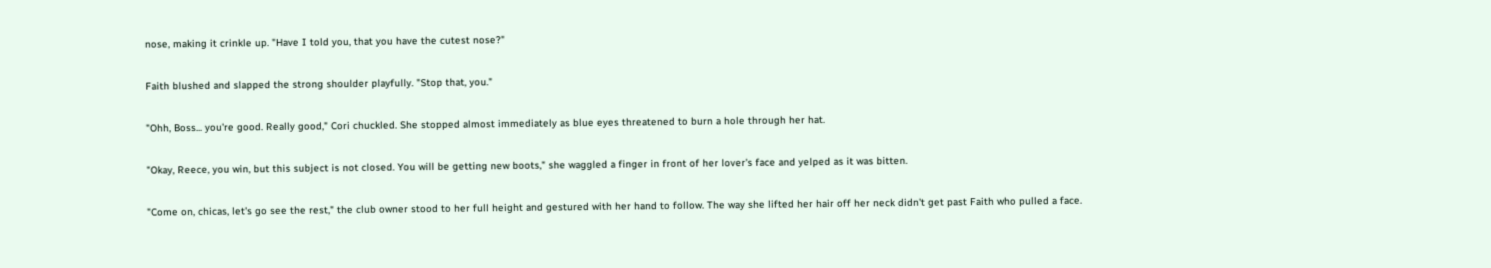nose, making it crinkle up. "Have I told you, that you have the cutest nose?"

Faith blushed and slapped the strong shoulder playfully. "Stop that, you."

"Ohh, Boss... you're good. Really good," Cori chuckled. She stopped almost immediately as blue eyes threatened to burn a hole through her hat.

"Okay, Reece, you win, but this subject is not closed. You will be getting new boots," she waggled a finger in front of her lover's face and yelped as it was bitten.

"Come on, chicas, let's go see the rest," the club owner stood to her full height and gestured with her hand to follow. The way she lifted her hair off her neck didn't get past Faith who pulled a face.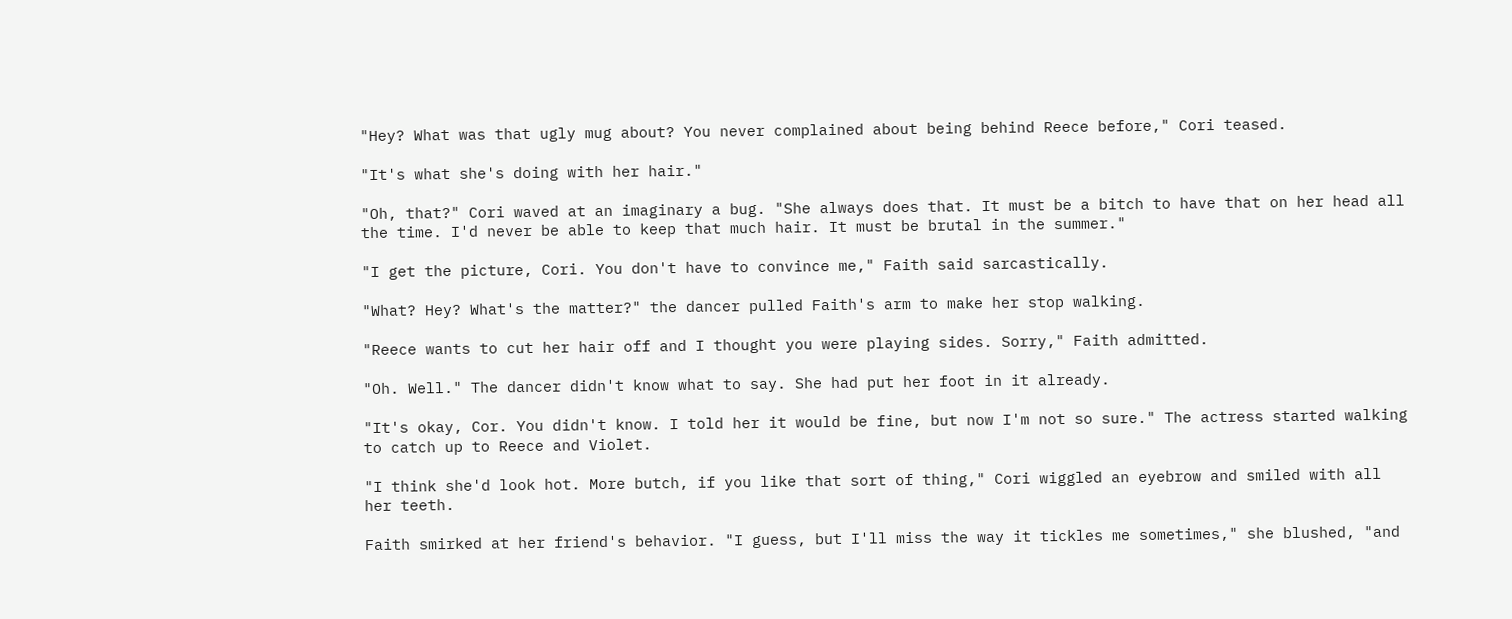"Hey? What was that ugly mug about? You never complained about being behind Reece before," Cori teased.

"It's what she's doing with her hair."

"Oh, that?" Cori waved at an imaginary a bug. "She always does that. It must be a bitch to have that on her head all the time. I'd never be able to keep that much hair. It must be brutal in the summer."

"I get the picture, Cori. You don't have to convince me," Faith said sarcastically.

"What? Hey? What's the matter?" the dancer pulled Faith's arm to make her stop walking.

"Reece wants to cut her hair off and I thought you were playing sides. Sorry," Faith admitted.

"Oh. Well." The dancer didn't know what to say. She had put her foot in it already.

"It's okay, Cor. You didn't know. I told her it would be fine, but now I'm not so sure." The actress started walking to catch up to Reece and Violet.

"I think she'd look hot. More butch, if you like that sort of thing," Cori wiggled an eyebrow and smiled with all her teeth.

Faith smirked at her friend's behavior. "I guess, but I'll miss the way it tickles me sometimes," she blushed, "and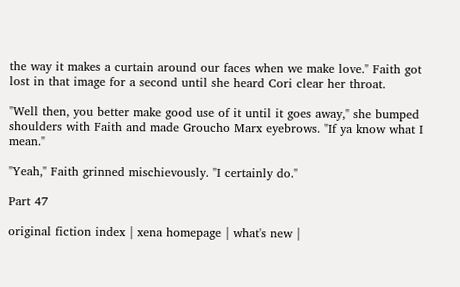the way it makes a curtain around our faces when we make love." Faith got lost in that image for a second until she heard Cori clear her throat.

"Well then, you better make good use of it until it goes away," she bumped shoulders with Faith and made Groucho Marx eyebrows. "If ya know what I mean."

"Yeah," Faith grinned mischievously. "I certainly do."

Part 47

original fiction index | xena homepage | what's new |